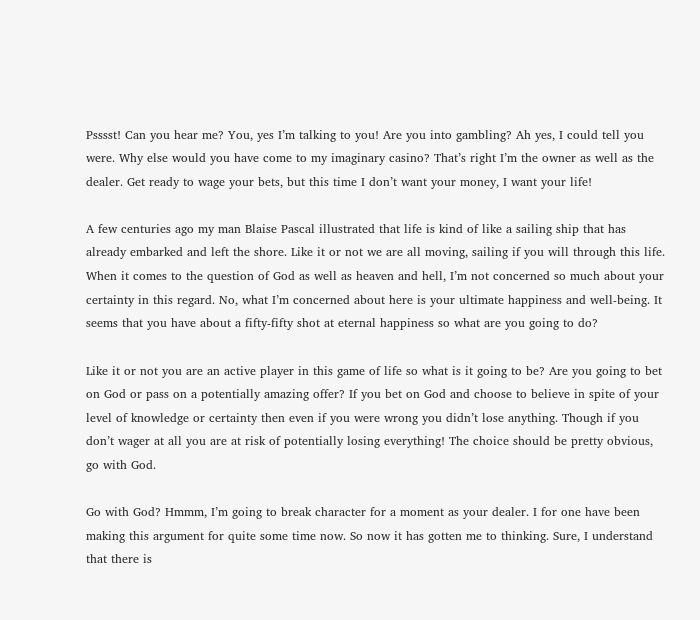Psssst! Can you hear me? You, yes I’m talking to you! Are you into gambling? Ah yes, I could tell you were. Why else would you have come to my imaginary casino? That’s right I’m the owner as well as the dealer. Get ready to wage your bets, but this time I don’t want your money, I want your life!

A few centuries ago my man Blaise Pascal illustrated that life is kind of like a sailing ship that has already embarked and left the shore. Like it or not we are all moving, sailing if you will through this life. When it comes to the question of God as well as heaven and hell, I’m not concerned so much about your certainty in this regard. No, what I’m concerned about here is your ultimate happiness and well-being. It seems that you have about a fifty-fifty shot at eternal happiness so what are you going to do?

Like it or not you are an active player in this game of life so what is it going to be? Are you going to bet on God or pass on a potentially amazing offer? If you bet on God and choose to believe in spite of your level of knowledge or certainty then even if you were wrong you didn’t lose anything. Though if you don’t wager at all you are at risk of potentially losing everything! The choice should be pretty obvious, go with God.

Go with God? Hmmm, I’m going to break character for a moment as your dealer. I for one have been making this argument for quite some time now. So now it has gotten me to thinking. Sure, I understand that there is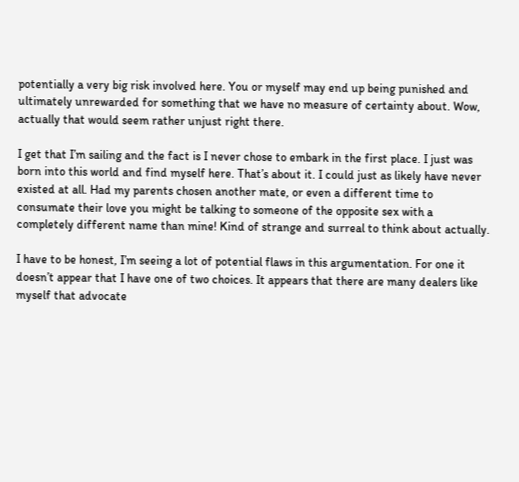potentially a very big risk involved here. You or myself may end up being punished and ultimately unrewarded for something that we have no measure of certainty about. Wow, actually that would seem rather unjust right there.

I get that I’m sailing and the fact is I never chose to embark in the first place. I just was born into this world and find myself here. That’s about it. I could just as likely have never existed at all. Had my parents chosen another mate, or even a different time to consumate their love you might be talking to someone of the opposite sex with a completely different name than mine! Kind of strange and surreal to think about actually.

I have to be honest, I’m seeing a lot of potential flaws in this argumentation. For one it doesn’t appear that I have one of two choices. It appears that there are many dealers like myself that advocate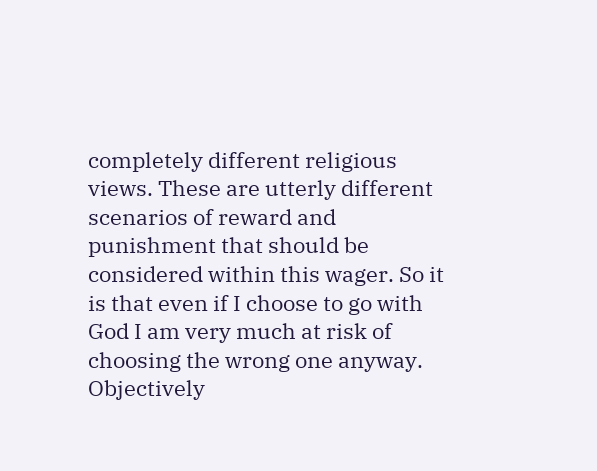completely different religious views. These are utterly different scenarios of reward and punishment that should be considered within this wager. So it is that even if I choose to go with God I am very much at risk of choosing the wrong one anyway. Objectively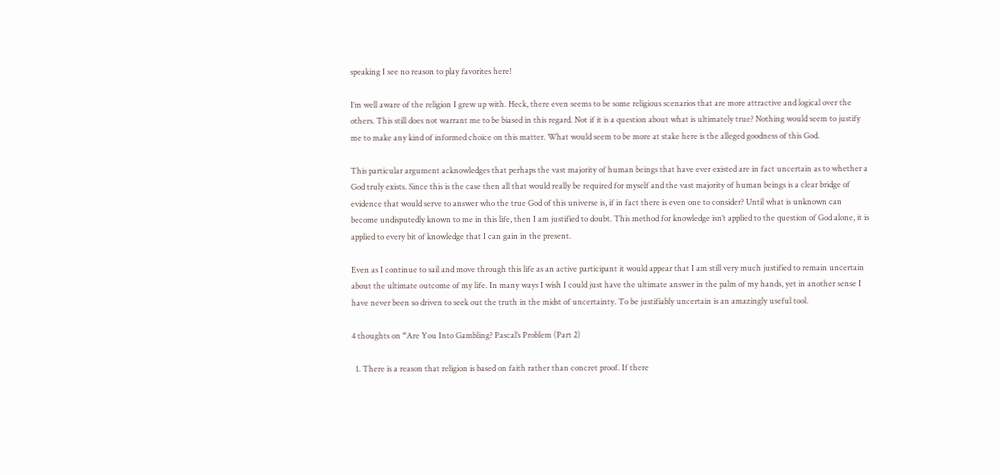speaking I see no reason to play favorites here!

I’m well aware of the religion I grew up with. Heck, there even seems to be some religious scenarios that are more attractive and logical over the others. This still does not warrant me to be biased in this regard. Not if it is a question about what is ultimately true? Nothing would seem to justify me to make any kind of informed choice on this matter. What would seem to be more at stake here is the alleged goodness of this God.

This particular argument acknowledges that perhaps the vast majority of human beings that have ever existed are in fact uncertain as to whether a God truly exists. Since this is the case then all that would really be required for myself and the vast majority of human beings is a clear bridge of evidence that would serve to answer who the true God of this universe is, if in fact there is even one to consider? Until what is unknown can become undisputedly known to me in this life, then I am justified to doubt. This method for knowledge isn’t applied to the question of God alone, it is applied to every bit of knowledge that I can gain in the present.

Even as I continue to sail and move through this life as an active participant it would appear that I am still very much justified to remain uncertain about the ultimate outcome of my life. In many ways I wish I could just have the ultimate answer in the palm of my hands, yet in another sense I have never been so driven to seek out the truth in the midst of uncertainty. To be justifiably uncertain is an amazingly useful tool.

4 thoughts on “Are You Into Gambling? Pascal’s Problem (Part 2)

  1. There is a reason that religion is based on faith rather than concret proof. If there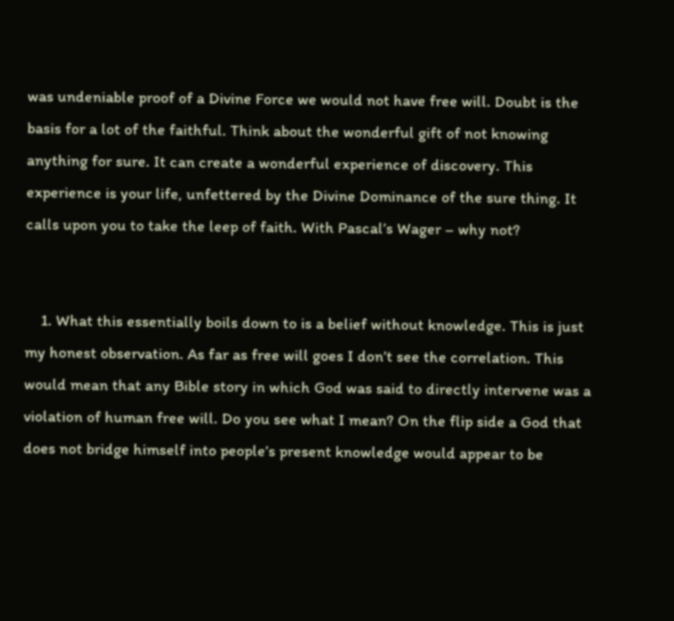was undeniable proof of a Divine Force we would not have free will. Doubt is the basis for a lot of the faithful. Think about the wonderful gift of not knowing anything for sure. It can create a wonderful experience of discovery. This experience is your life, unfettered by the Divine Dominance of the sure thing. It calls upon you to take the leep of faith. With Pascal’s Wager – why not?


    1. What this essentially boils down to is a belief without knowledge. This is just my honest observation. As far as free will goes I don’t see the correlation. This would mean that any Bible story in which God was said to directly intervene was a violation of human free will. Do you see what I mean? On the flip side a God that does not bridge himself into people’s present knowledge would appear to be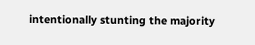intentionally stunting the majority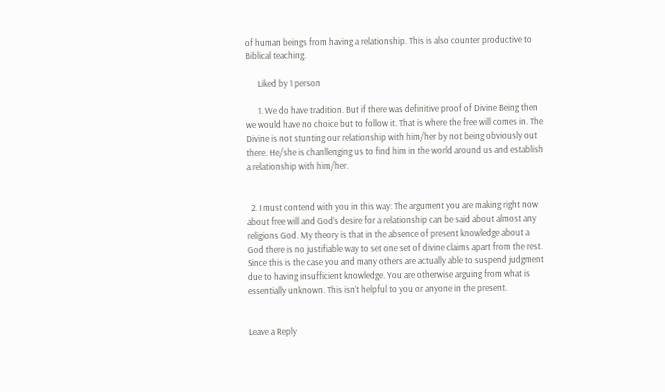of human beings from having a relationship. This is also counter productive to Biblical teaching.

      Liked by 1 person

      1. We do have tradition. But if there was definitive proof of Divine Being then we would have no choice but to follow it. That is where the free will comes in. The Divine is not stunting our relationship with him/her by not being obviously out there. He/she is chanllenging us to find him in the world around us and establish a relationship with him/her.


  2. I must contend with you in this way: The argument you are making right now about free will and God’s desire for a relationship can be said about almost any religions God. My theory is that in the absence of present knowledge about a God there is no justifiable way to set one set of divine claims apart from the rest. Since this is the case you and many others are actually able to suspend judgment due to having insufficient knowledge. You are otherwise arguing from what is essentially unknown. This isn’t helpful to you or anyone in the present.


Leave a Reply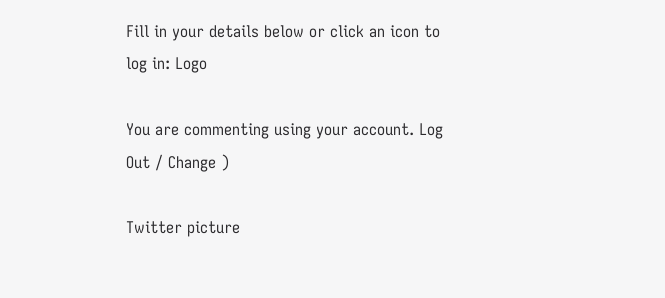Fill in your details below or click an icon to log in: Logo

You are commenting using your account. Log Out / Change )

Twitter picture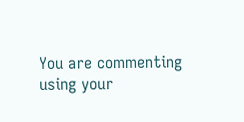You are commenting using your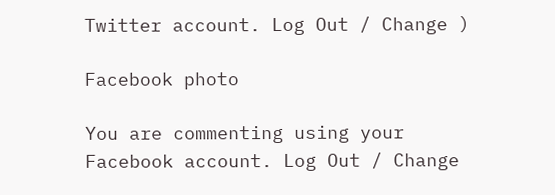Twitter account. Log Out / Change )

Facebook photo

You are commenting using your Facebook account. Log Out / Change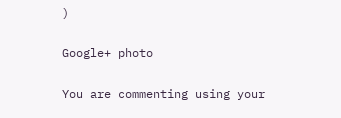)

Google+ photo

You are commenting using your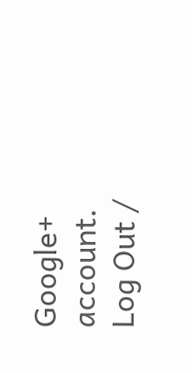Google+ account. Log Out /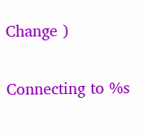Change )

Connecting to %s